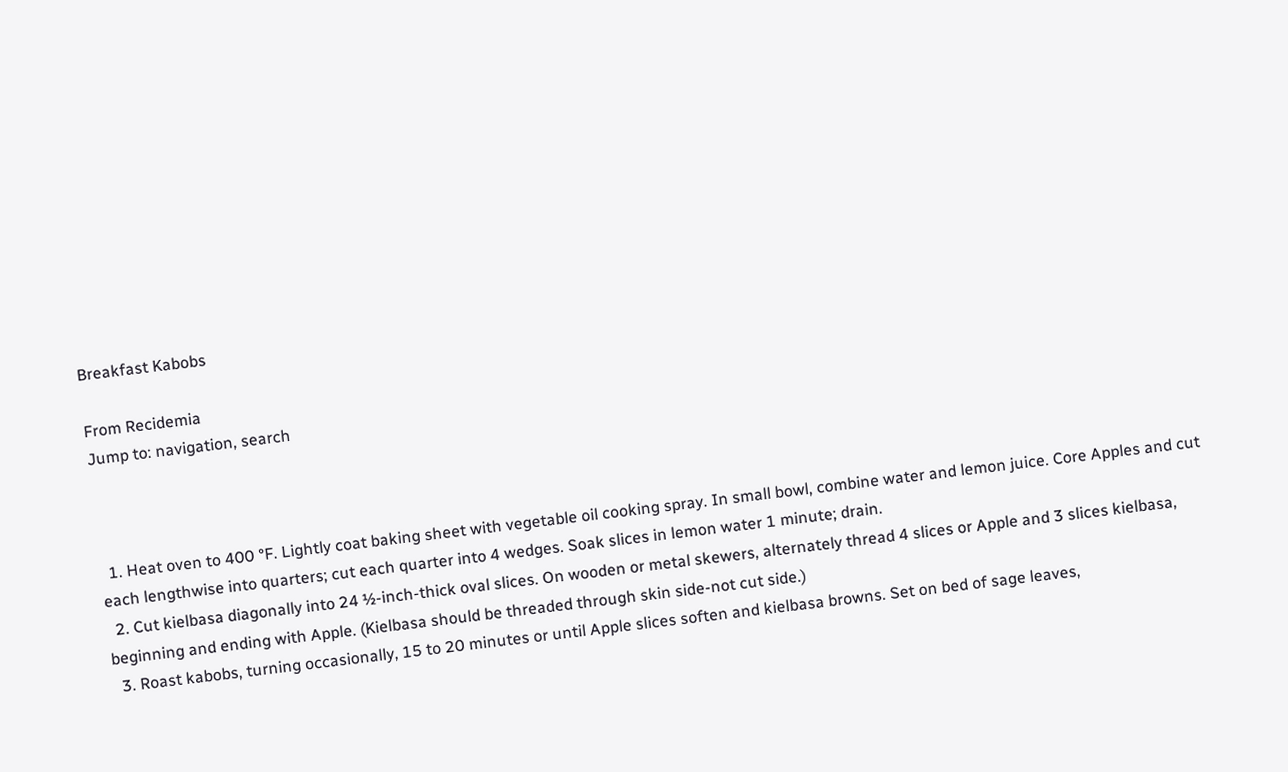Breakfast Kabobs

From Recidemia
Jump to: navigation, search



  1. Heat oven to 400 °F. Lightly coat baking sheet with vegetable oil cooking spray. In small bowl, combine water and lemon juice. Core Apples and cut each lengthwise into quarters; cut each quarter into 4 wedges. Soak slices in lemon water 1 minute; drain.
  2. Cut kielbasa diagonally into 24 ½-inch-thick oval slices. On wooden or metal skewers, alternately thread 4 slices or Apple and 3 slices kielbasa, beginning and ending with Apple. (Kielbasa should be threaded through skin side-not cut side.)
  3. Roast kabobs, turning occasionally, 15 to 20 minutes or until Apple slices soften and kielbasa browns. Set on bed of sage leaves,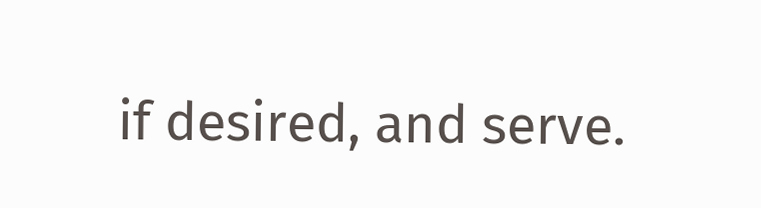if desired, and serve.